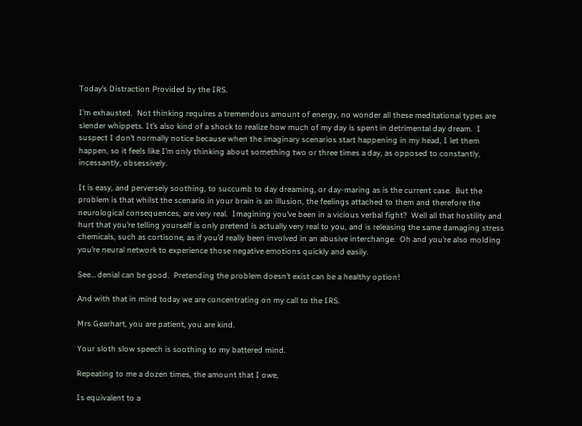Today’s Distraction Provided by the IRS.

I’m exhausted.  Not thinking requires a tremendous amount of energy, no wonder all these meditational types are slender whippets. It’s also kind of a shock to realize how much of my day is spent in detrimental day dream.  I suspect I don’t normally notice because when the imaginary scenarios start happening in my head, I let them happen, so it feels like I’m only thinking about something two or three times a day, as opposed to constantly, incessantly, obsessively.

It is easy, and perversely soothing, to succumb to day dreaming, or day-maring as is the current case.  But the problem is that whilst the scenario in your brain is an illusion, the feelings attached to them and therefore the neurological consequences, are very real.  Imagining you’ve been in a vicious verbal fight?  Well all that hostility and hurt that you’re telling yourself is only pretend is actually very real to you, and is releasing the same damaging stress chemicals, such as cortisone, as if you’d really been involved in an abusive interchange.  Oh and you’re also molding you’re neural network to experience those negative emotions quickly and easily.

See… denial can be good.  Pretending the problem doesn’t exist can be a healthy option!

And with that in mind today we are concentrating on my call to the IRS.

Mrs Gearhart, you are patient, you are kind.

Your sloth slow speech is soothing to my battered mind.

Repeating to me a dozen times, the amount that I owe,

Is equivalent to a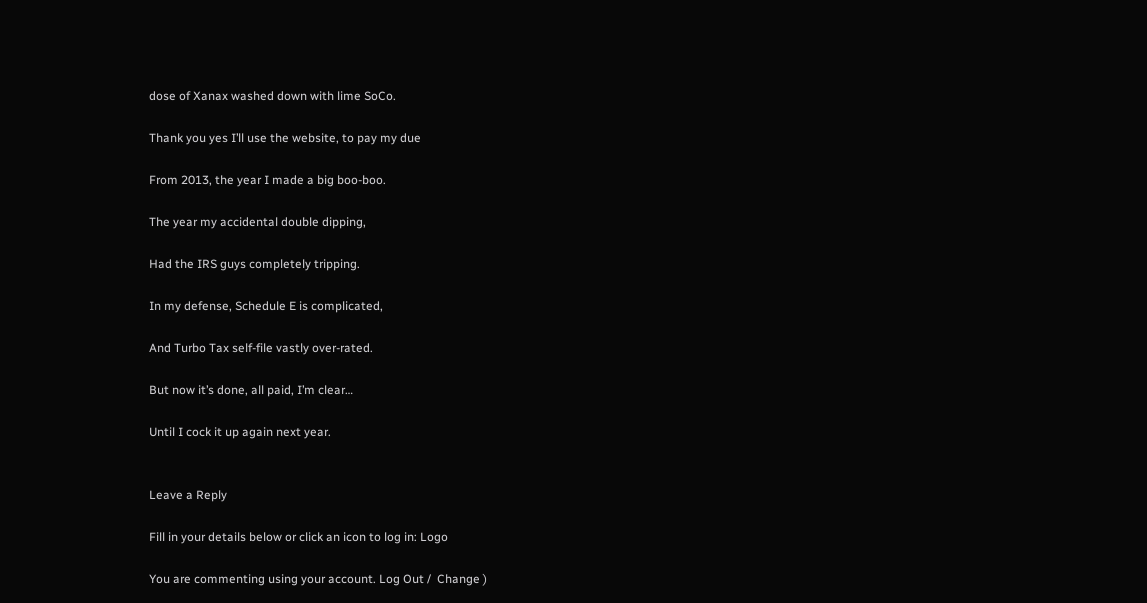dose of Xanax washed down with lime SoCo.

Thank you yes I’ll use the website, to pay my due

From 2013, the year I made a big boo-boo.

The year my accidental double dipping,

Had the IRS guys completely tripping.

In my defense, Schedule E is complicated,

And Turbo Tax self-file vastly over-rated.

But now it’s done, all paid, I’m clear…

Until I cock it up again next year.


Leave a Reply

Fill in your details below or click an icon to log in: Logo

You are commenting using your account. Log Out /  Change )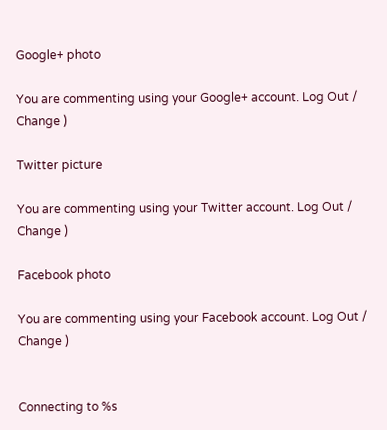Google+ photo

You are commenting using your Google+ account. Log Out /  Change )

Twitter picture

You are commenting using your Twitter account. Log Out /  Change )

Facebook photo

You are commenting using your Facebook account. Log Out /  Change )


Connecting to %s